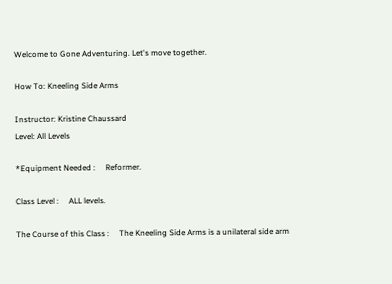Welcome to Gone Adventuring. Let's move together.

How To: Kneeling Side Arms

Instructor: Kristine Chaussard
Level: All Levels

*Equipment Needed :     Reformer.

Class Level :     ALL levels.

The Course of this Class :     The Kneeling Side Arms is a unilateral side arm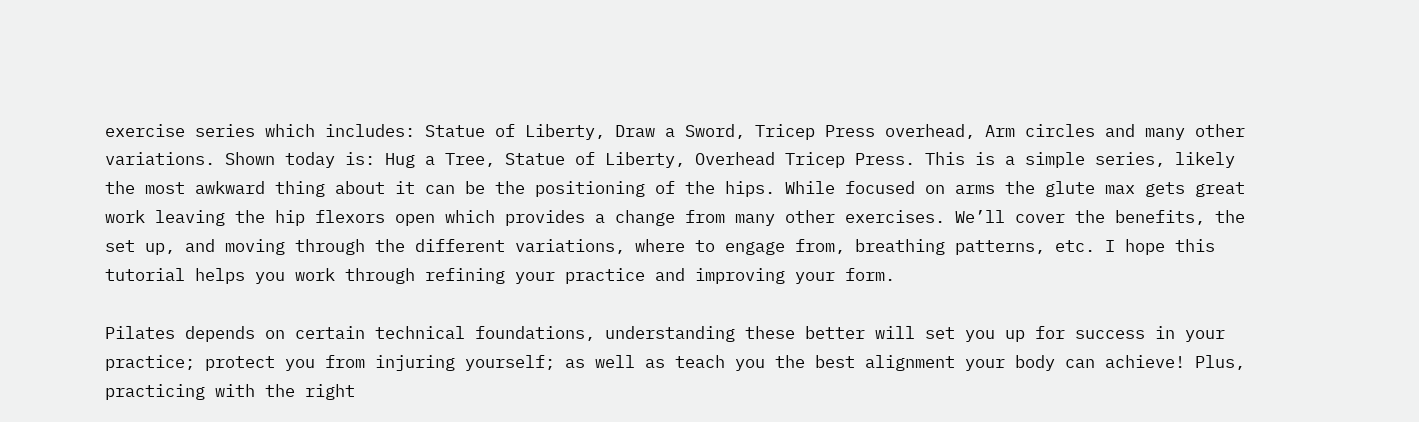exercise series which includes: Statue of Liberty, Draw a Sword, Tricep Press overhead, Arm circles and many other variations. Shown today is: Hug a Tree, Statue of Liberty, Overhead Tricep Press. This is a simple series, likely the most awkward thing about it can be the positioning of the hips. While focused on arms the glute max gets great work leaving the hip flexors open which provides a change from many other exercises. We’ll cover the benefits, the set up, and moving through the different variations, where to engage from, breathing patterns, etc. I hope this tutorial helps you work through refining your practice and improving your form.

Pilates depends on certain technical foundations, understanding these better will set you up for success in your practice; protect you from injuring yourself; as well as teach you the best alignment your body can achieve! Plus, practicing with the right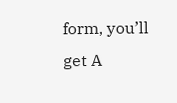form, you’ll get A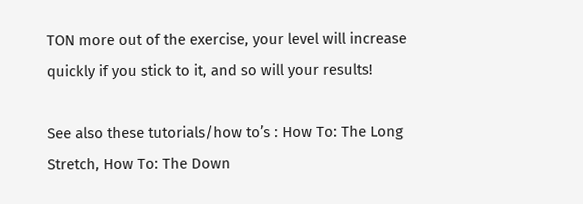TON more out of the exercise, your level will increase quickly if you stick to it, and so will your results!

See also these tutorials/how to’s : How To: The Long Stretch, How To: The Down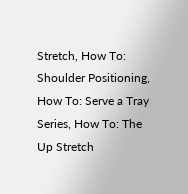Stretch, How To: Shoulder Positioning, How To: Serve a Tray Series, How To: The Up Stretch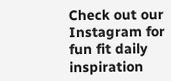Check out our Instagram for fun fit daily inspiration